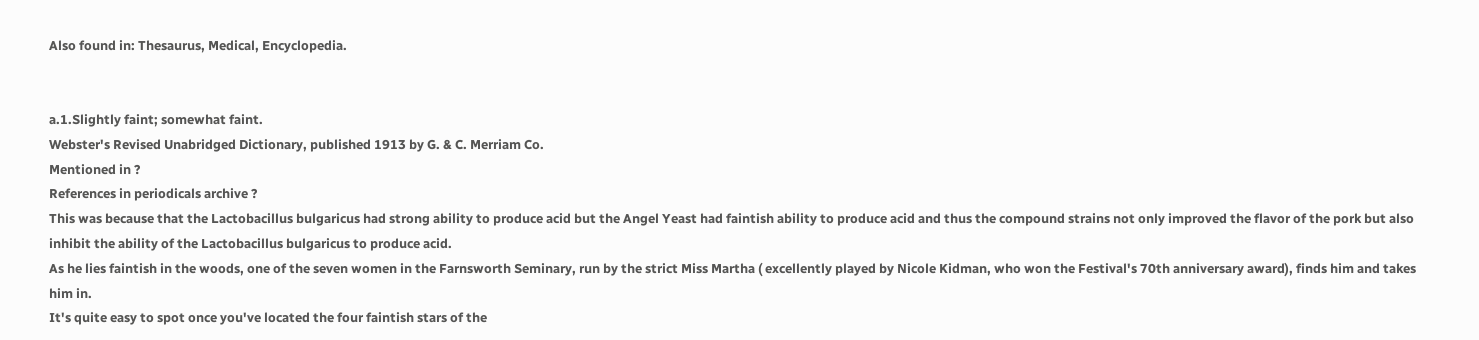Also found in: Thesaurus, Medical, Encyclopedia.


a.1.Slightly faint; somewhat faint.
Webster's Revised Unabridged Dictionary, published 1913 by G. & C. Merriam Co.
Mentioned in ?
References in periodicals archive ?
This was because that the Lactobacillus bulgaricus had strong ability to produce acid but the Angel Yeast had faintish ability to produce acid and thus the compound strains not only improved the flavor of the pork but also inhibit the ability of the Lactobacillus bulgaricus to produce acid.
As he lies faintish in the woods, one of the seven women in the Farnsworth Seminary, run by the strict Miss Martha ( excellently played by Nicole Kidman, who won the Festival's 70th anniversary award), finds him and takes him in.
It's quite easy to spot once you've located the four faintish stars of the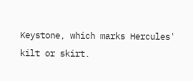Keystone, which marks Hercules' kilt or skirt.